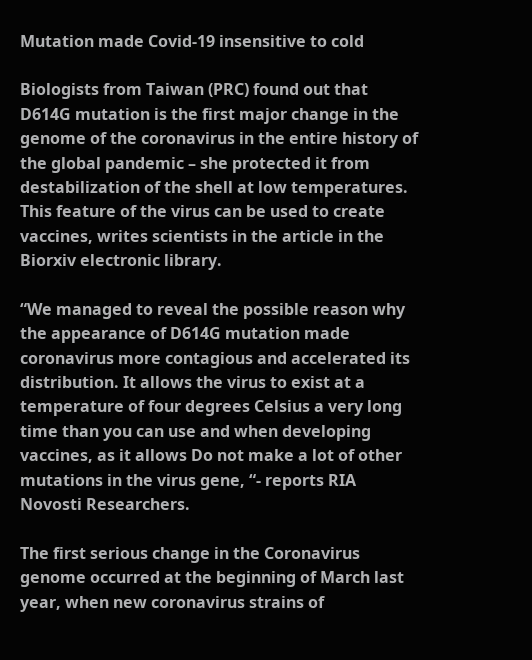Mutation made Covid-19 insensitive to cold

Biologists from Taiwan (PRC) found out that D614G mutation is the first major change in the genome of the coronavirus in the entire history of the global pandemic – she protected it from destabilization of the shell at low temperatures. This feature of the virus can be used to create vaccines, writes scientists in the article in the Biorxiv electronic library.

“We managed to reveal the possible reason why the appearance of D614G mutation made coronavirus more contagious and accelerated its distribution. It allows the virus to exist at a temperature of four degrees Celsius a very long time than you can use and when developing vaccines, as it allows Do not make a lot of other mutations in the virus gene, “- reports RIA Novosti Researchers.

The first serious change in the Coronavirus genome occurred at the beginning of March last year, when new coronavirus strains of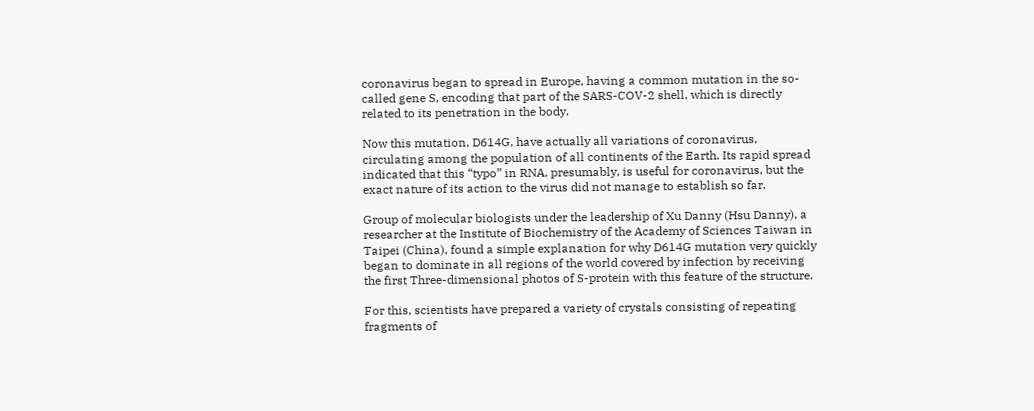coronavirus began to spread in Europe, having a common mutation in the so-called gene S, encoding that part of the SARS-COV-2 shell, which is directly related to its penetration in the body.

Now this mutation, D614G, have actually all variations of coronavirus, circulating among the population of all continents of the Earth. Its rapid spread indicated that this “typo” in RNA, presumably, is useful for coronavirus, but the exact nature of its action to the virus did not manage to establish so far.

Group of molecular biologists under the leadership of Xu Danny (Hsu Danny), a researcher at the Institute of Biochemistry of the Academy of Sciences Taiwan in Taipei (China), found a simple explanation for why D614G mutation very quickly began to dominate in all regions of the world covered by infection by receiving the first Three-dimensional photos of S-protein with this feature of the structure.

For this, scientists have prepared a variety of crystals consisting of repeating fragments of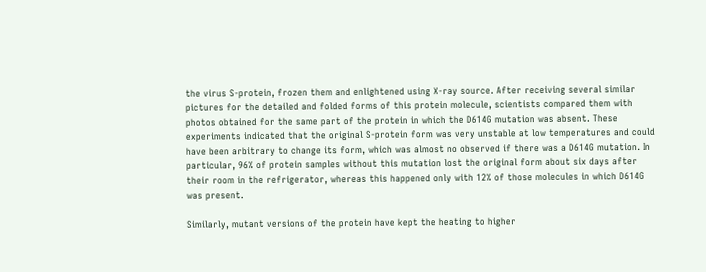the virus S-protein, frozen them and enlightened using X-ray source. After receiving several similar pictures for the detailed and folded forms of this protein molecule, scientists compared them with photos obtained for the same part of the protein in which the D614G mutation was absent. These experiments indicated that the original S-protein form was very unstable at low temperatures and could have been arbitrary to change its form, which was almost no observed if there was a D614G mutation. In particular, 96% of protein samples without this mutation lost the original form about six days after their room in the refrigerator, whereas this happened only with 12% of those molecules in which D614G was present.

Similarly, mutant versions of the protein have kept the heating to higher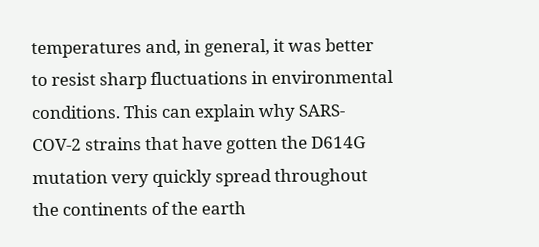temperatures and, in general, it was better to resist sharp fluctuations in environmental conditions. This can explain why SARS-COV-2 strains that have gotten the D614G mutation very quickly spread throughout the continents of the earth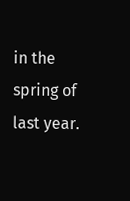in the spring of last year.